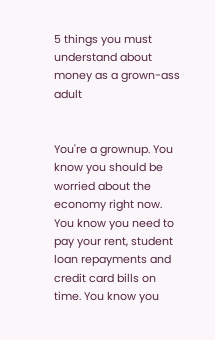5 things you must understand about money as a grown-ass adult


You're a grownup. You know you should be worried about the economy right now. You know you need to pay your rent, student loan repayments and credit card bills on time. You know you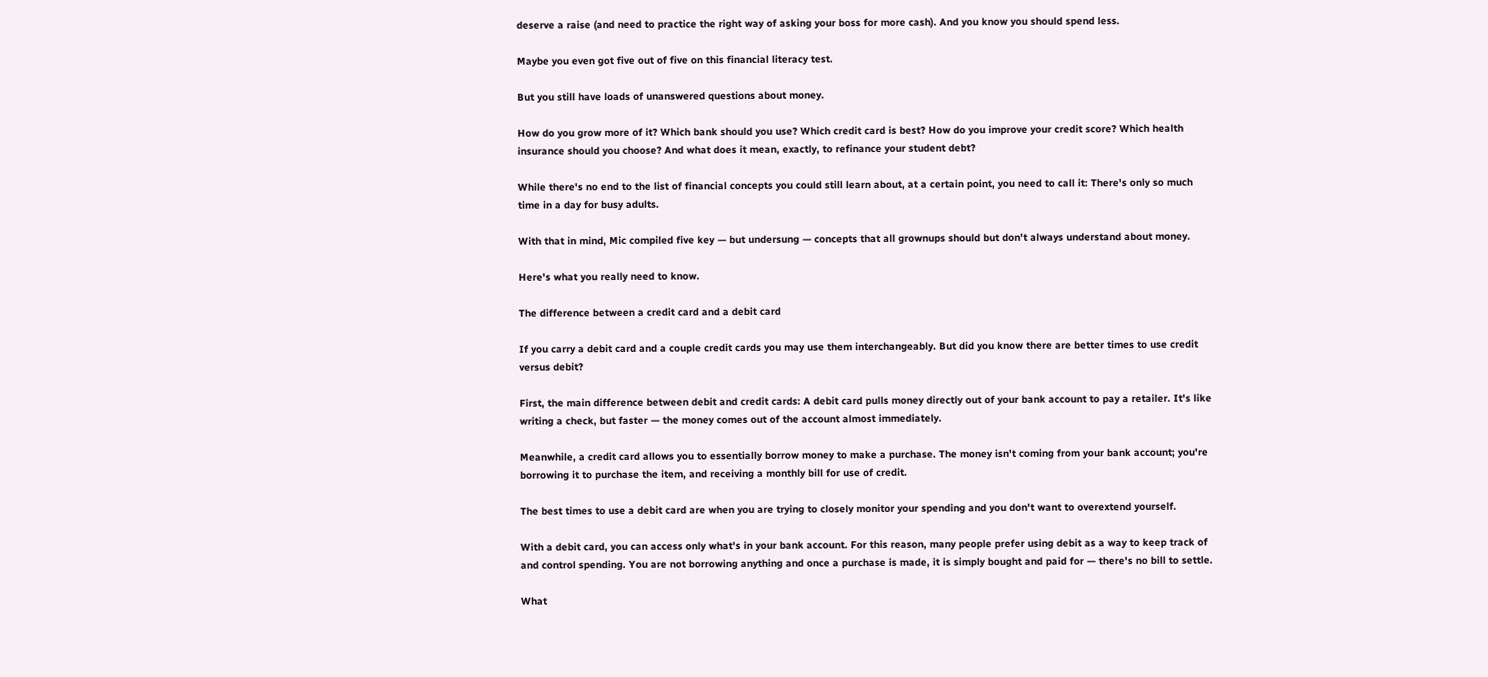deserve a raise (and need to practice the right way of asking your boss for more cash). And you know you should spend less.

Maybe you even got five out of five on this financial literacy test.

But you still have loads of unanswered questions about money.

How do you grow more of it? Which bank should you use? Which credit card is best? How do you improve your credit score? Which health insurance should you choose? And what does it mean, exactly, to refinance your student debt?

While there's no end to the list of financial concepts you could still learn about, at a certain point, you need to call it: There's only so much time in a day for busy adults.

With that in mind, Mic compiled five key — but undersung — concepts that all grownups should but don't always understand about money.

Here's what you really need to know.

The difference between a credit card and a debit card

If you carry a debit card and a couple credit cards you may use them interchangeably. But did you know there are better times to use credit versus debit?

First, the main difference between debit and credit cards: A debit card pulls money directly out of your bank account to pay a retailer. It's like writing a check, but faster — the money comes out of the account almost immediately.

Meanwhile, a credit card allows you to essentially borrow money to make a purchase. The money isn't coming from your bank account; you're borrowing it to purchase the item, and receiving a monthly bill for use of credit.

The best times to use a debit card are when you are trying to closely monitor your spending and you don't want to overextend yourself.

With a debit card, you can access only what's in your bank account. For this reason, many people prefer using debit as a way to keep track of and control spending. You are not borrowing anything and once a purchase is made, it is simply bought and paid for — there's no bill to settle.

What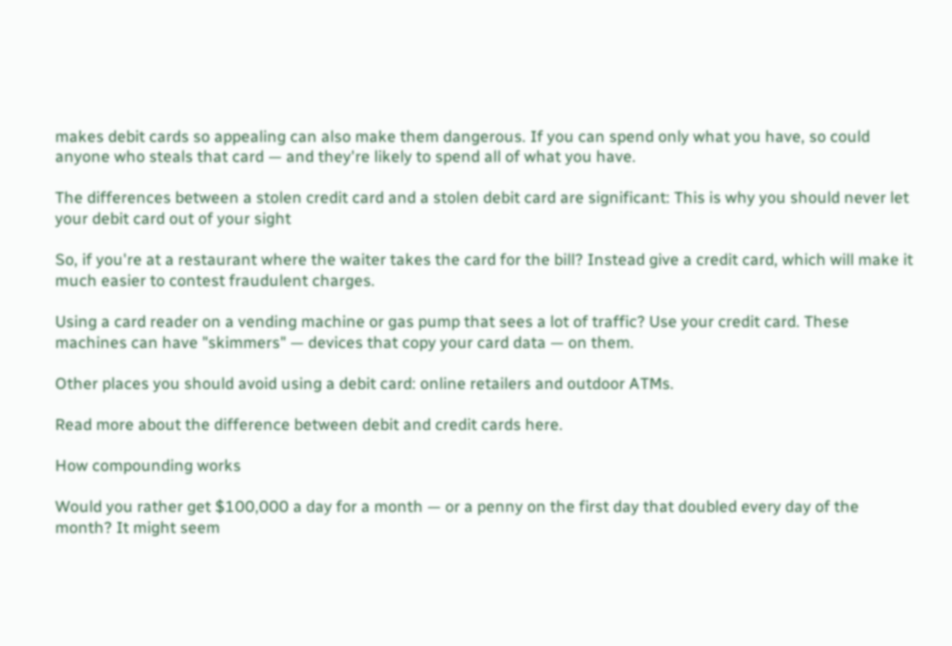makes debit cards so appealing can also make them dangerous. If you can spend only what you have, so could anyone who steals that card — and they're likely to spend all of what you have.

The differences between a stolen credit card and a stolen debit card are significant: This is why you should never let your debit card out of your sight

So, if you're at a restaurant where the waiter takes the card for the bill? Instead give a credit card, which will make it much easier to contest fraudulent charges.

Using a card reader on a vending machine or gas pump that sees a lot of traffic? Use your credit card. These machines can have "skimmers" — devices that copy your card data — on them.

Other places you should avoid using a debit card: online retailers and outdoor ATMs.

Read more about the difference between debit and credit cards here.

How compounding works

Would you rather get $100,000 a day for a month — or a penny on the first day that doubled every day of the month? It might seem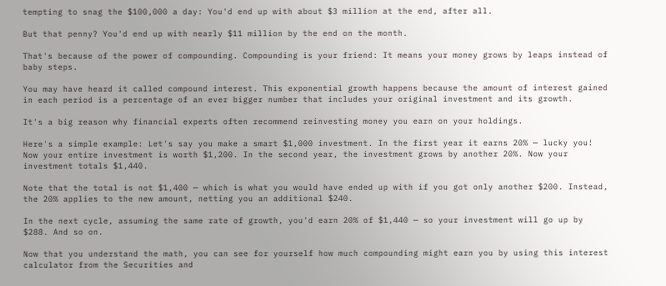tempting to snag the $100,000 a day: You'd end up with about $3 million at the end, after all.

But that penny? You'd end up with nearly $11 million by the end on the month.

That's because of the power of compounding. Compounding is your friend: It means your money grows by leaps instead of baby steps.

You may have heard it called compound interest. This exponential growth happens because the amount of interest gained in each period is a percentage of an ever bigger number that includes your original investment and its growth.

It's a big reason why financial experts often recommend reinvesting money you earn on your holdings.

Here's a simple example: Let's say you make a smart $1,000 investment. In the first year it earns 20% — lucky you! Now your entire investment is worth $1,200. In the second year, the investment grows by another 20%. Now your investment totals $1,440.

Note that the total is not $1,400 — which is what you would have ended up with if you got only another $200. Instead, the 20% applies to the new amount, netting you an additional $240.

In the next cycle, assuming the same rate of growth, you'd earn 20% of $1,440 — so your investment will go up by $288. And so on.

Now that you understand the math, you can see for yourself how much compounding might earn you by using this interest calculator from the Securities and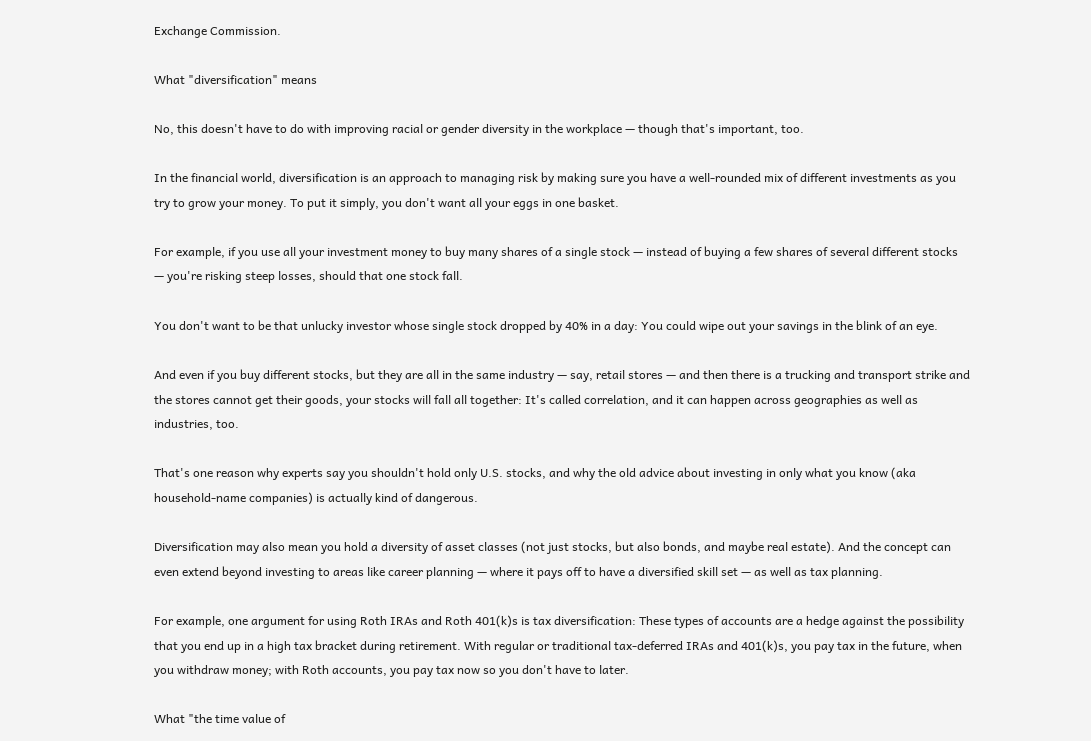Exchange Commission.

What "diversification" means

No, this doesn't have to do with improving racial or gender diversity in the workplace — though that's important, too.

In the financial world, diversification is an approach to managing risk by making sure you have a well-rounded mix of different investments as you try to grow your money. To put it simply, you don't want all your eggs in one basket.

For example, if you use all your investment money to buy many shares of a single stock — instead of buying a few shares of several different stocks — you're risking steep losses, should that one stock fall.

You don't want to be that unlucky investor whose single stock dropped by 40% in a day: You could wipe out your savings in the blink of an eye.

And even if you buy different stocks, but they are all in the same industry — say, retail stores — and then there is a trucking and transport strike and the stores cannot get their goods, your stocks will fall all together: It's called correlation, and it can happen across geographies as well as industries, too.

That's one reason why experts say you shouldn't hold only U.S. stocks, and why the old advice about investing in only what you know (aka household-name companies) is actually kind of dangerous.

Diversification may also mean you hold a diversity of asset classes (not just stocks, but also bonds, and maybe real estate). And the concept can even extend beyond investing to areas like career planning — where it pays off to have a diversified skill set — as well as tax planning.

For example, one argument for using Roth IRAs and Roth 401(k)s is tax diversification: These types of accounts are a hedge against the possibility that you end up in a high tax bracket during retirement. With regular or traditional tax-deferred IRAs and 401(k)s, you pay tax in the future, when you withdraw money; with Roth accounts, you pay tax now so you don't have to later.

What "the time value of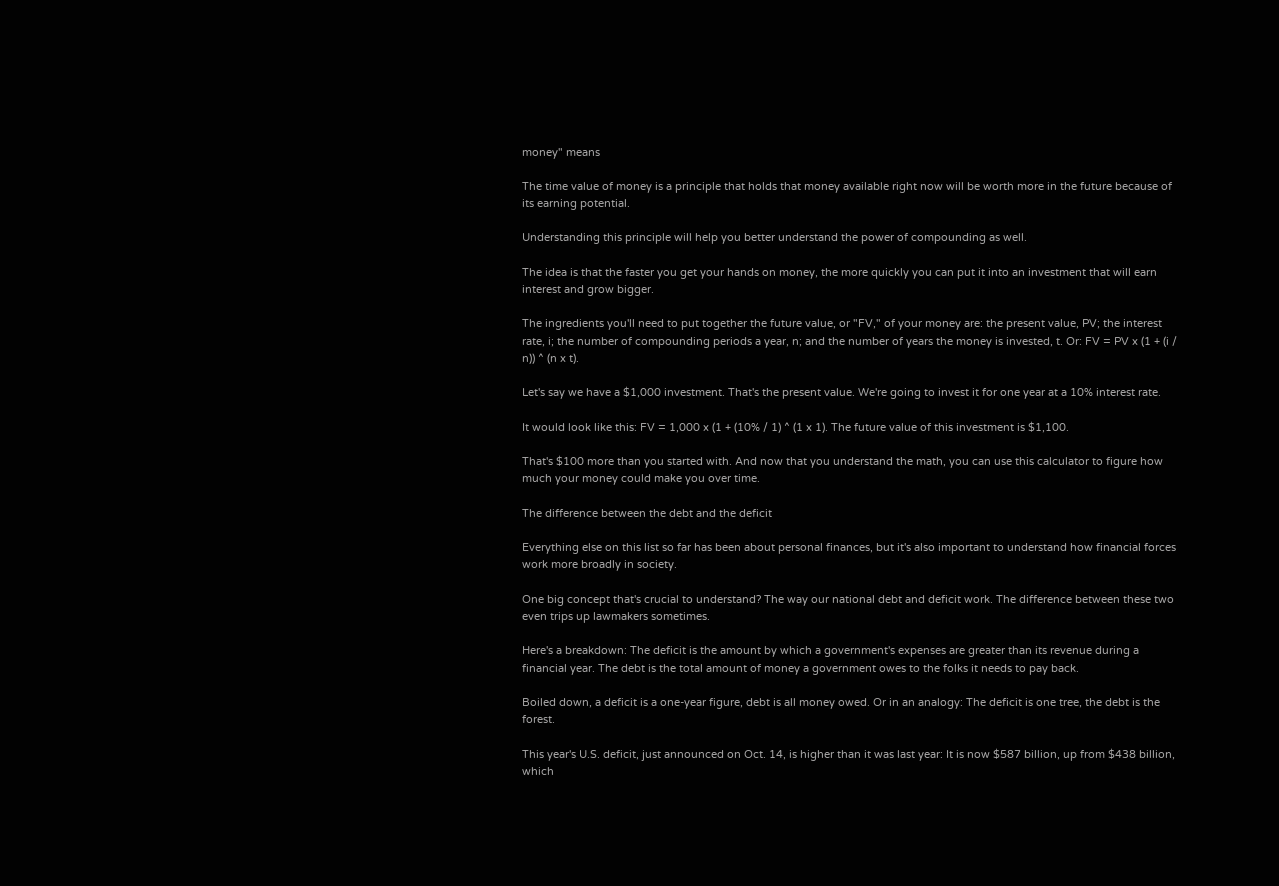money" means

The time value of money is a principle that holds that money available right now will be worth more in the future because of its earning potential.

Understanding this principle will help you better understand the power of compounding as well.

The idea is that the faster you get your hands on money, the more quickly you can put it into an investment that will earn interest and grow bigger.

The ingredients you'll need to put together the future value, or "FV," of your money are: the present value, PV; the interest rate, i; the number of compounding periods a year, n; and the number of years the money is invested, t. Or: FV = PV x (1 + (i / n)) ^ (n x t).

Let's say we have a $1,000 investment. That's the present value. We're going to invest it for one year at a 10% interest rate.

It would look like this: FV = 1,000 x (1 + (10% / 1) ^ (1 x 1). The future value of this investment is $1,100.

That's $100 more than you started with. And now that you understand the math, you can use this calculator to figure how much your money could make you over time.

The difference between the debt and the deficit

Everything else on this list so far has been about personal finances, but it's also important to understand how financial forces work more broadly in society.

One big concept that's crucial to understand? The way our national debt and deficit work. The difference between these two even trips up lawmakers sometimes.

Here's a breakdown: The deficit is the amount by which a government's expenses are greater than its revenue during a financial year. The debt is the total amount of money a government owes to the folks it needs to pay back.

Boiled down, a deficit is a one-year figure, debt is all money owed. Or in an analogy: The deficit is one tree, the debt is the forest.

This year's U.S. deficit, just announced on Oct. 14, is higher than it was last year: It is now $587 billion, up from $438 billion, which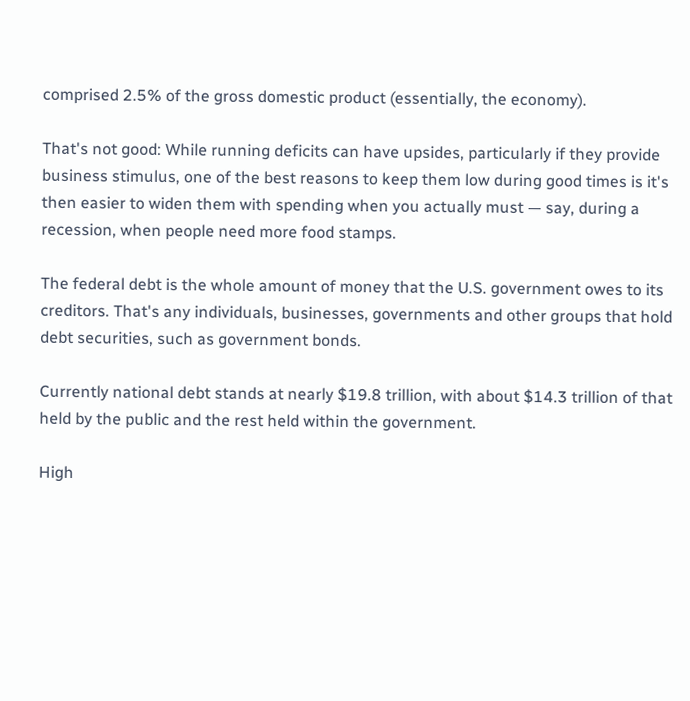comprised 2.5% of the gross domestic product (essentially, the economy).

That's not good: While running deficits can have upsides, particularly if they provide business stimulus, one of the best reasons to keep them low during good times is it's then easier to widen them with spending when you actually must — say, during a recession, when people need more food stamps.

The federal debt is the whole amount of money that the U.S. government owes to its creditors. That's any individuals, businesses, governments and other groups that hold debt securities, such as government bonds.

Currently national debt stands at nearly $19.8 trillion, with about $14.3 trillion of that held by the public and the rest held within the government.

High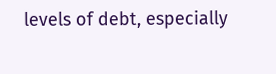levels of debt, especially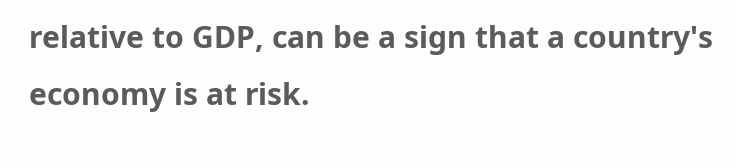relative to GDP, can be a sign that a country's economy is at risk.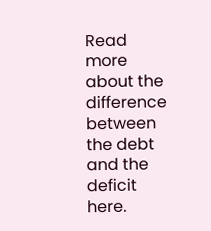Read more about the difference between the debt and the deficit here.